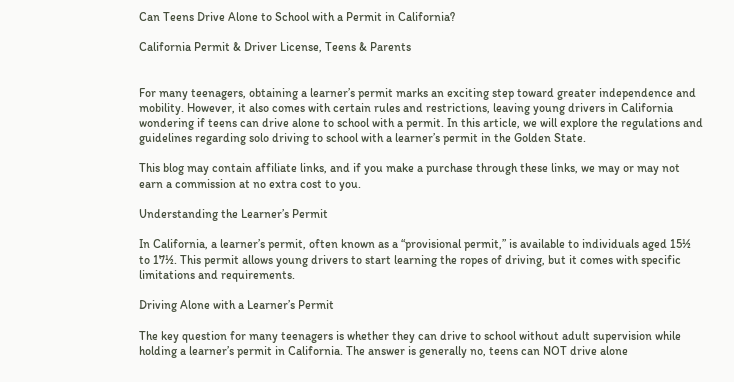Can Teens Drive Alone to School with a Permit in California?

California Permit & Driver License, Teens & Parents


For many teenagers, obtaining a learner’s permit marks an exciting step toward greater independence and mobility. However, it also comes with certain rules and restrictions, leaving young drivers in California wondering if teens can drive alone to school with a permit. In this article, we will explore the regulations and guidelines regarding solo driving to school with a learner’s permit in the Golden State.

This blog may contain affiliate links, and if you make a purchase through these links, we may or may not earn a commission at no extra cost to you.

Understanding the Learner’s Permit

In California, a learner’s permit, often known as a “provisional permit,” is available to individuals aged 15½ to 17½. This permit allows young drivers to start learning the ropes of driving, but it comes with specific limitations and requirements.

Driving Alone with a Learner’s Permit

The key question for many teenagers is whether they can drive to school without adult supervision while holding a learner’s permit in California. The answer is generally no, teens can NOT drive alone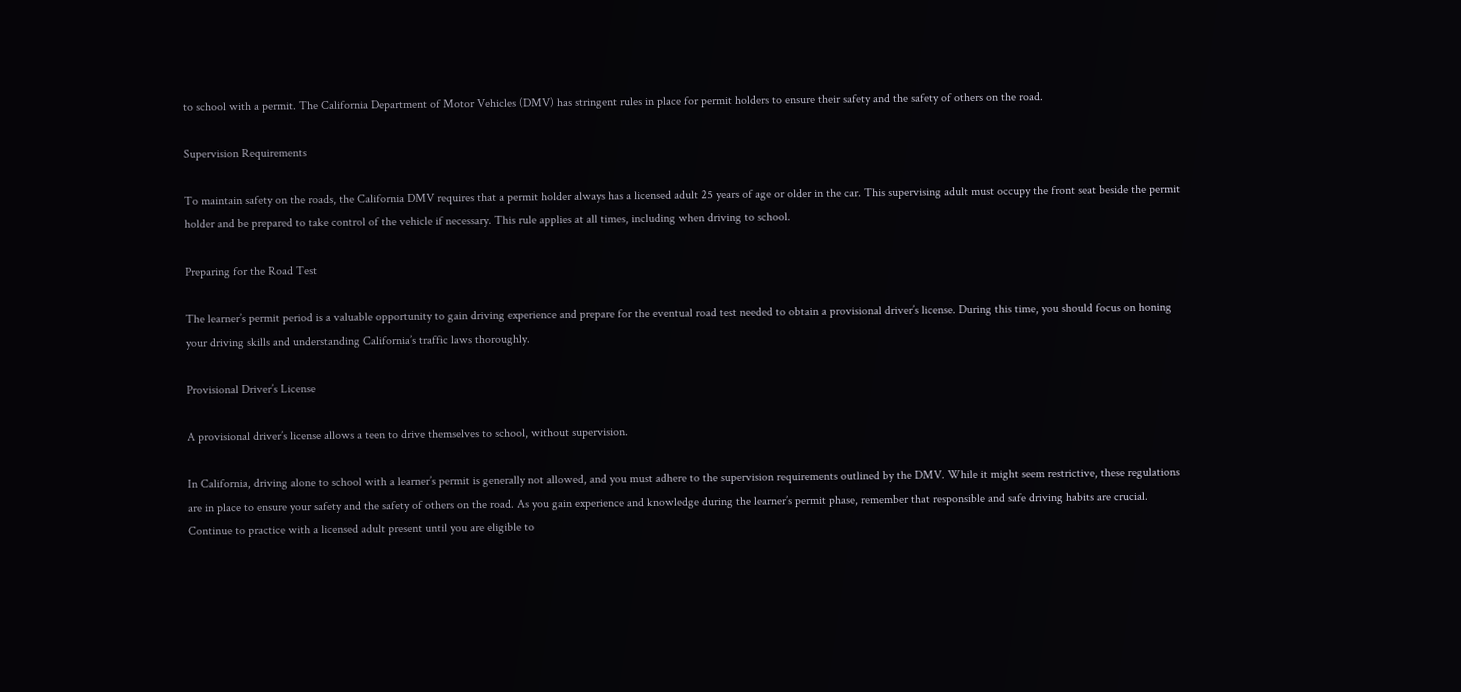to school with a permit. The California Department of Motor Vehicles (DMV) has stringent rules in place for permit holders to ensure their safety and the safety of others on the road.

Supervision Requirements

To maintain safety on the roads, the California DMV requires that a permit holder always has a licensed adult 25 years of age or older in the car. This supervising adult must occupy the front seat beside the permit holder and be prepared to take control of the vehicle if necessary. This rule applies at all times, including when driving to school.

Preparing for the Road Test

The learner’s permit period is a valuable opportunity to gain driving experience and prepare for the eventual road test needed to obtain a provisional driver’s license. During this time, you should focus on honing your driving skills and understanding California’s traffic laws thoroughly.

Provisional Driver’s License

A provisional driver’s license allows a teen to drive themselves to school, without supervision.

In California, driving alone to school with a learner’s permit is generally not allowed, and you must adhere to the supervision requirements outlined by the DMV. While it might seem restrictive, these regulations are in place to ensure your safety and the safety of others on the road. As you gain experience and knowledge during the learner’s permit phase, remember that responsible and safe driving habits are crucial. Continue to practice with a licensed adult present until you are eligible to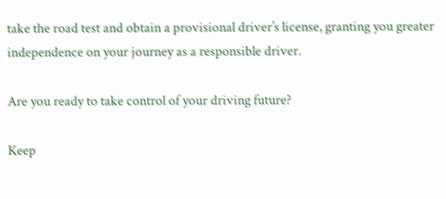take the road test and obtain a provisional driver’s license, granting you greater independence on your journey as a responsible driver.

Are you ready to take control of your driving future?

Keep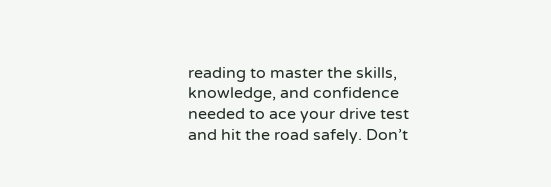reading to master the skills, knowledge, and confidence needed to ace your drive test and hit the road safely. Don’t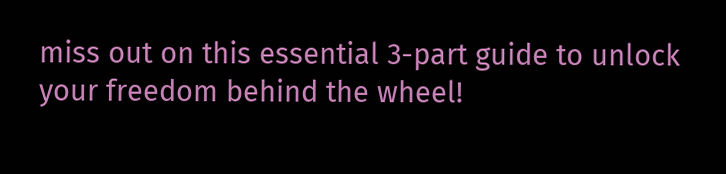miss out on this essential 3-part guide to unlock your freedom behind the wheel!